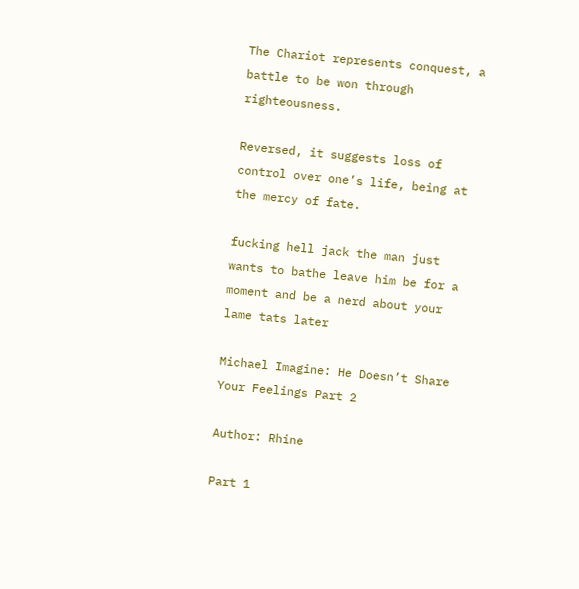The Chariot represents conquest, a battle to be won through righteousness.

Reversed, it suggests loss of control over one’s life, being at the mercy of fate.

fucking hell jack the man just wants to bathe leave him be for a moment and be a nerd about your lame tats later

Michael Imagine: He Doesn’t Share Your Feelings Part 2

Author: Rhine

Part 1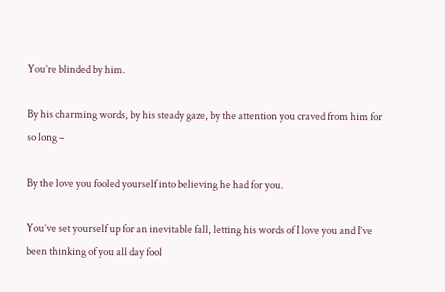You’re blinded by him.

By his charming words, by his steady gaze, by the attention you craved from him for so long –

By the love you fooled yourself into believing he had for you.

You’ve set yourself up for an inevitable fall, letting his words of I love you and I’ve been thinking of you all day fool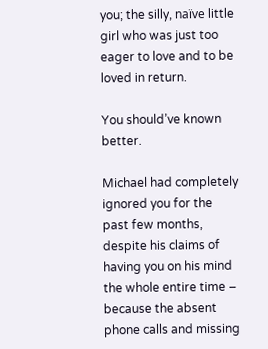you; the silly, naïve little girl who was just too eager to love and to be loved in return.

You should’ve known better.

Michael had completely ignored you for the past few months, despite his claims of having you on his mind the whole entire time – because the absent phone calls and missing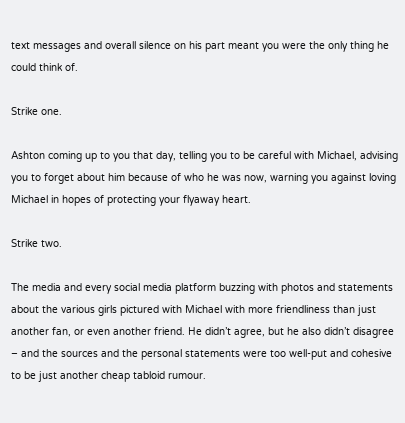text messages and overall silence on his part meant you were the only thing he could think of.

Strike one.

Ashton coming up to you that day, telling you to be careful with Michael, advising you to forget about him because of who he was now, warning you against loving Michael in hopes of protecting your flyaway heart.

Strike two.

The media and every social media platform buzzing with photos and statements about the various girls pictured with Michael with more friendliness than just another fan, or even another friend. He didn’t agree, but he also didn’t disagree – and the sources and the personal statements were too well-put and cohesive to be just another cheap tabloid rumour.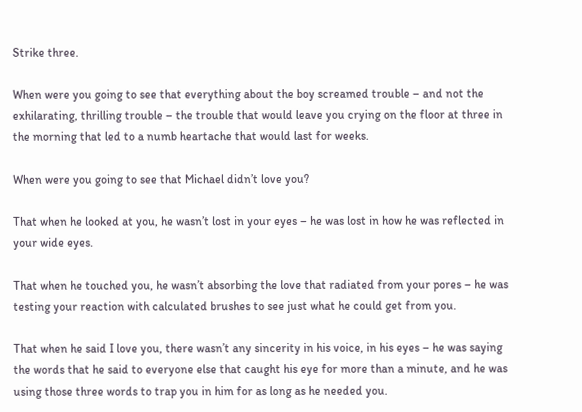Strike three.

When were you going to see that everything about the boy screamed trouble – and not the exhilarating, thrilling trouble – the trouble that would leave you crying on the floor at three in the morning that led to a numb heartache that would last for weeks.

When were you going to see that Michael didn’t love you?

That when he looked at you, he wasn’t lost in your eyes – he was lost in how he was reflected in your wide eyes.

That when he touched you, he wasn’t absorbing the love that radiated from your pores – he was testing your reaction with calculated brushes to see just what he could get from you.

That when he said I love you, there wasn’t any sincerity in his voice, in his eyes – he was saying the words that he said to everyone else that caught his eye for more than a minute, and he was using those three words to trap you in him for as long as he needed you.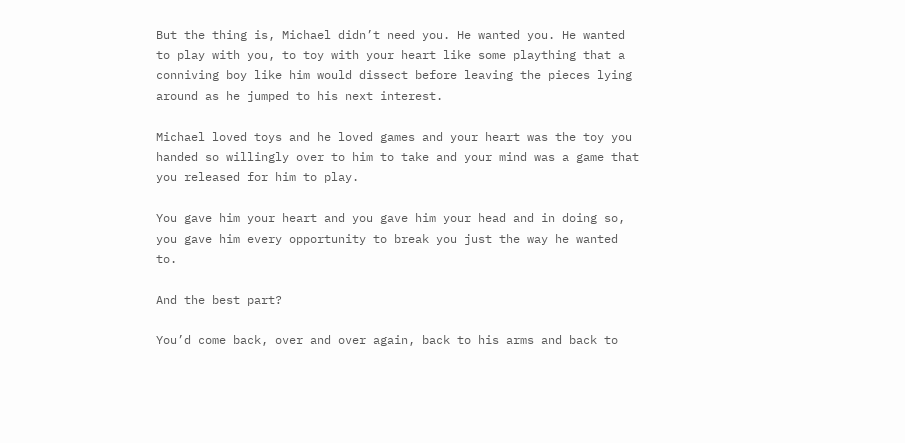But the thing is, Michael didn’t need you. He wanted you. He wanted to play with you, to toy with your heart like some plaything that a conniving boy like him would dissect before leaving the pieces lying around as he jumped to his next interest.

Michael loved toys and he loved games and your heart was the toy you handed so willingly over to him to take and your mind was a game that you released for him to play.

You gave him your heart and you gave him your head and in doing so, you gave him every opportunity to break you just the way he wanted to.

And the best part?

You’d come back, over and over again, back to his arms and back to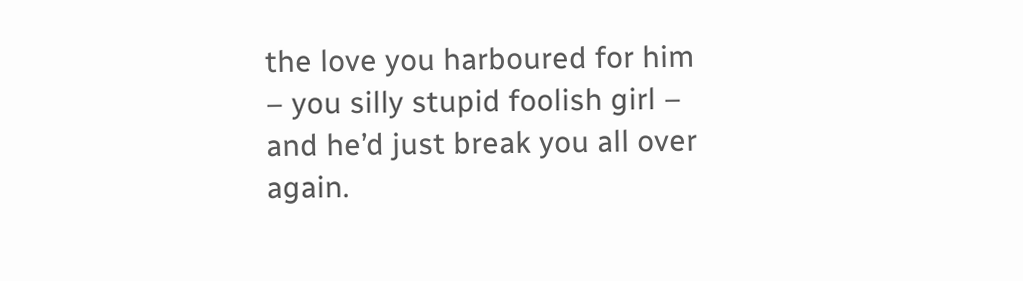the love you harboured for him – you silly stupid foolish girl – and he’d just break you all over again.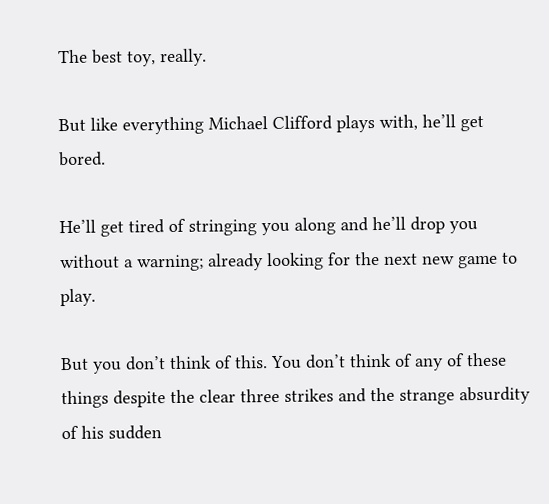The best toy, really.

But like everything Michael Clifford plays with, he’ll get bored.

He’ll get tired of stringing you along and he’ll drop you without a warning; already looking for the next new game to play.

But you don’t think of this. You don’t think of any of these things despite the clear three strikes and the strange absurdity of his sudden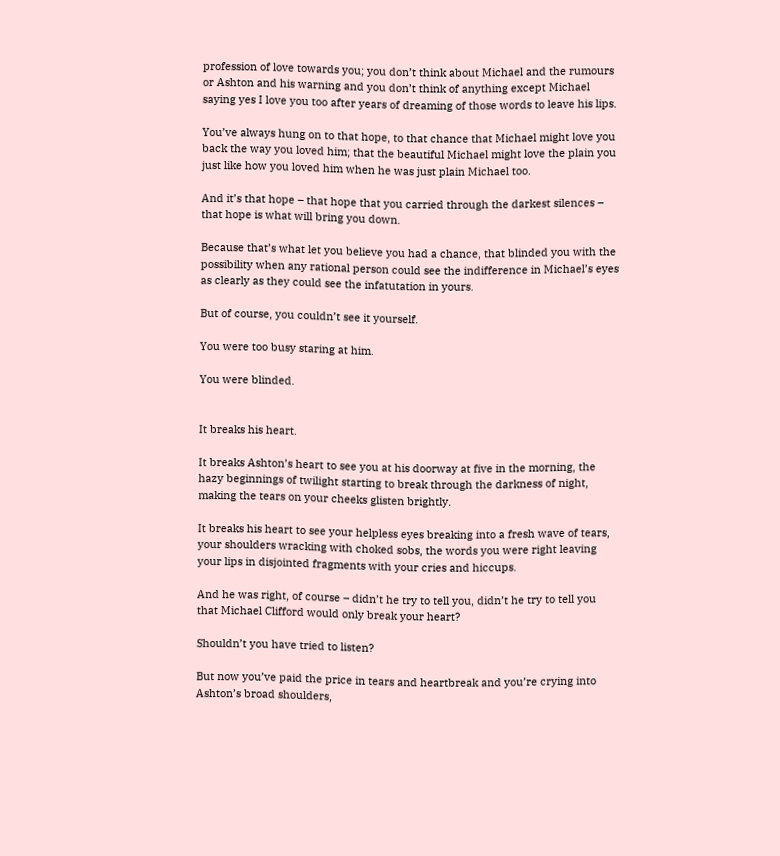profession of love towards you; you don’t think about Michael and the rumours or Ashton and his warning and you don’t think of anything except Michael saying yes I love you too after years of dreaming of those words to leave his lips.

You’ve always hung on to that hope, to that chance that Michael might love you back the way you loved him; that the beautiful Michael might love the plain you just like how you loved him when he was just plain Michael too.

And it’s that hope – that hope that you carried through the darkest silences – that hope is what will bring you down.

Because that’s what let you believe you had a chance, that blinded you with the possibility when any rational person could see the indifference in Michael’s eyes as clearly as they could see the infatutation in yours.

But of course, you couldn’t see it yourself.

You were too busy staring at him.

You were blinded.


It breaks his heart.

It breaks Ashton’s heart to see you at his doorway at five in the morning, the hazy beginnings of twilight starting to break through the darkness of night, making the tears on your cheeks glisten brightly.

It breaks his heart to see your helpless eyes breaking into a fresh wave of tears, your shoulders wracking with choked sobs, the words you were right leaving your lips in disjointed fragments with your cries and hiccups.

And he was right, of course – didn’t he try to tell you, didn’t he try to tell you that Michael Clifford would only break your heart?

Shouldn’t you have tried to listen?

But now you’ve paid the price in tears and heartbreak and you’re crying into Ashton’s broad shoulders,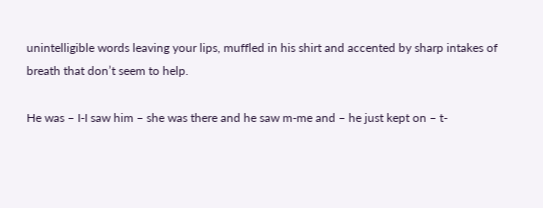unintelligible words leaving your lips, muffled in his shirt and accented by sharp intakes of breath that don’t seem to help.

He was – I-I saw him – she was there and he saw m-me and – he just kept on – t-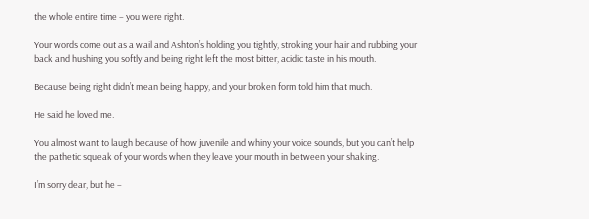the whole entire time – you were right.

Your words come out as a wail and Ashton’s holding you tightly, stroking your hair and rubbing your back and hushing you softly and being right left the most bitter, acidic taste in his mouth.

Because being right didn’t mean being happy, and your broken form told him that much.

He said he loved me.

You almost want to laugh because of how juvenile and whiny your voice sounds, but you can’t help the pathetic squeak of your words when they leave your mouth in between your shaking.

I’m sorry dear, but he –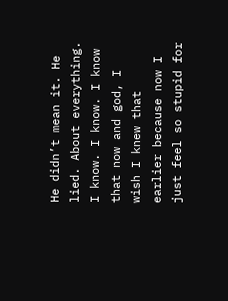He didn’t mean it. He lied. About everything. I know. I know. I know that now and god, I wish I knew that earlier because now I just feel so stupid for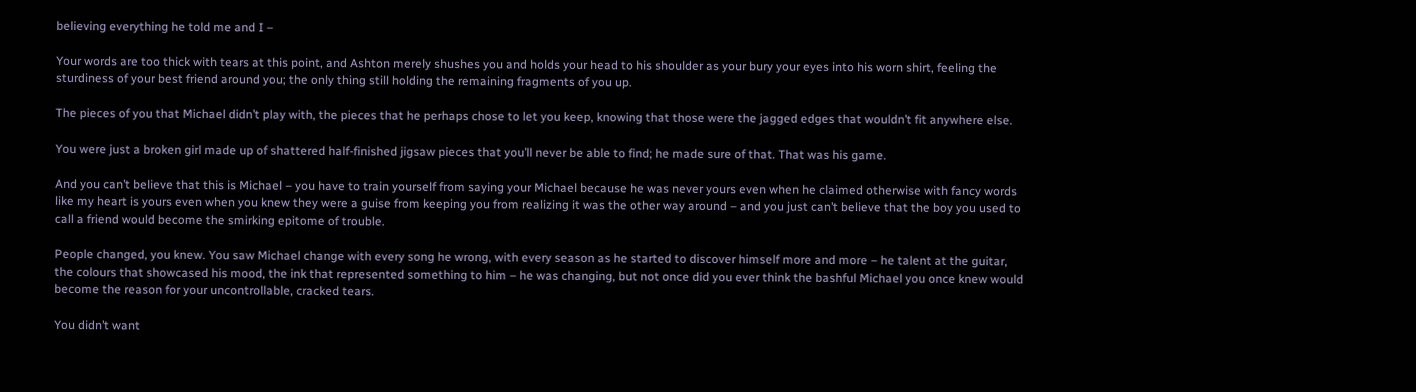believing everything he told me and I –

Your words are too thick with tears at this point, and Ashton merely shushes you and holds your head to his shoulder as your bury your eyes into his worn shirt, feeling the sturdiness of your best friend around you; the only thing still holding the remaining fragments of you up.

The pieces of you that Michael didn’t play with, the pieces that he perhaps chose to let you keep, knowing that those were the jagged edges that wouldn’t fit anywhere else.

You were just a broken girl made up of shattered half-finished jigsaw pieces that you’ll never be able to find; he made sure of that. That was his game.

And you can’t believe that this is Michael – you have to train yourself from saying your Michael because he was never yours even when he claimed otherwise with fancy words like my heart is yours even when you knew they were a guise from keeping you from realizing it was the other way around – and you just can’t believe that the boy you used to call a friend would become the smirking epitome of trouble.

People changed, you knew. You saw Michael change with every song he wrong, with every season as he started to discover himself more and more – he talent at the guitar, the colours that showcased his mood, the ink that represented something to him – he was changing, but not once did you ever think the bashful Michael you once knew would become the reason for your uncontrollable, cracked tears.

You didn’t want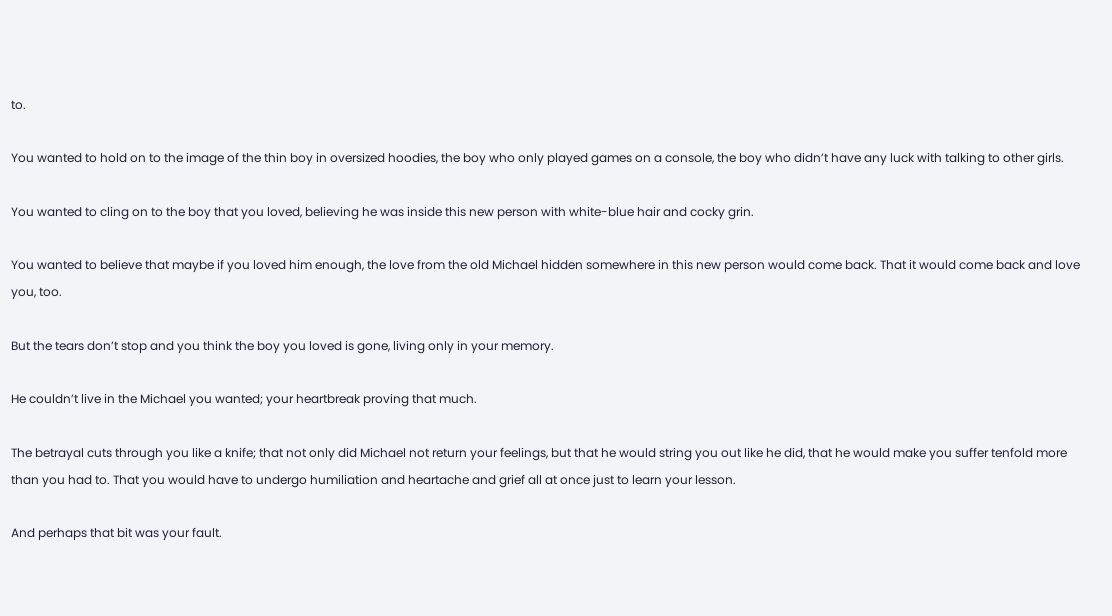to.

You wanted to hold on to the image of the thin boy in oversized hoodies, the boy who only played games on a console, the boy who didn’t have any luck with talking to other girls.

You wanted to cling on to the boy that you loved, believing he was inside this new person with white-blue hair and cocky grin.

You wanted to believe that maybe if you loved him enough, the love from the old Michael hidden somewhere in this new person would come back. That it would come back and love you, too.

But the tears don’t stop and you think the boy you loved is gone, living only in your memory.

He couldn’t live in the Michael you wanted; your heartbreak proving that much.

The betrayal cuts through you like a knife; that not only did Michael not return your feelings, but that he would string you out like he did, that he would make you suffer tenfold more than you had to. That you would have to undergo humiliation and heartache and grief all at once just to learn your lesson.

And perhaps that bit was your fault.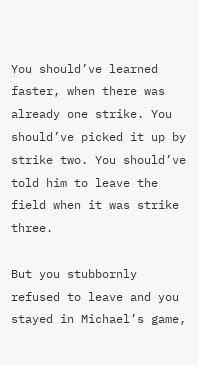You should’ve learned faster, when there was already one strike. You should’ve picked it up by strike two. You should’ve told him to leave the field when it was strike three.

But you stubbornly refused to leave and you stayed in Michael’s game,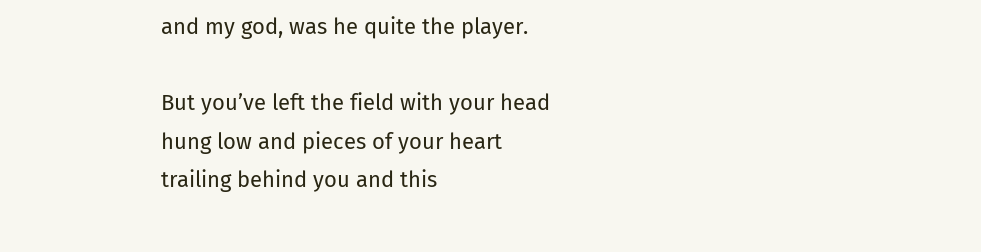and my god, was he quite the player.

But you’ve left the field with your head hung low and pieces of your heart trailing behind you and this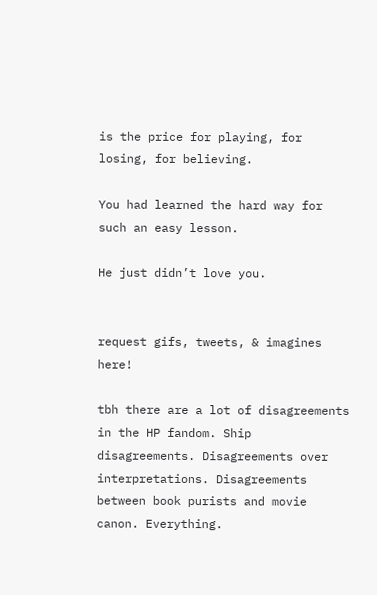is the price for playing, for losing, for believing.

You had learned the hard way for such an easy lesson.

He just didn’t love you.


request gifs, tweets, & imagines here!

tbh there are a lot of disagreements in the HP fandom. Ship disagreements. Disagreements over interpretations. Disagreements between book purists and movie canon. Everything.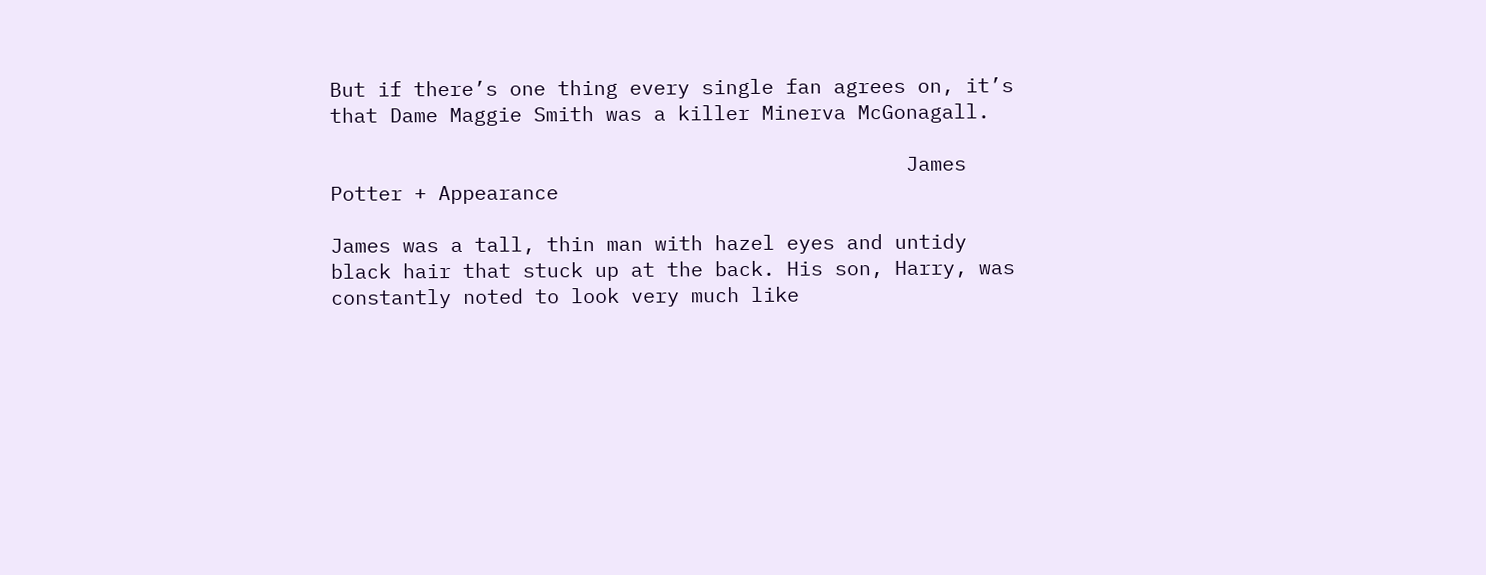But if there’s one thing every single fan agrees on, it’s that Dame Maggie Smith was a killer Minerva McGonagall.

                                                James Potter + Appearance

James was a tall, thin man with hazel eyes and untidy black hair that stuck up at the back. His son, Harry, was constantly noted to look very much like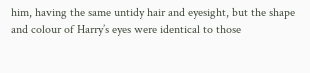him, having the same untidy hair and eyesight, but the shape and colour of Harry’s eyes were identical to those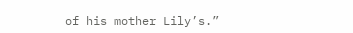of his mother Lily’s.”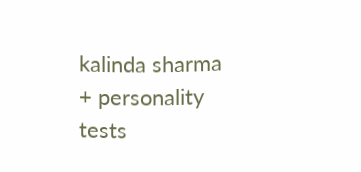kalinda sharma + personality tests